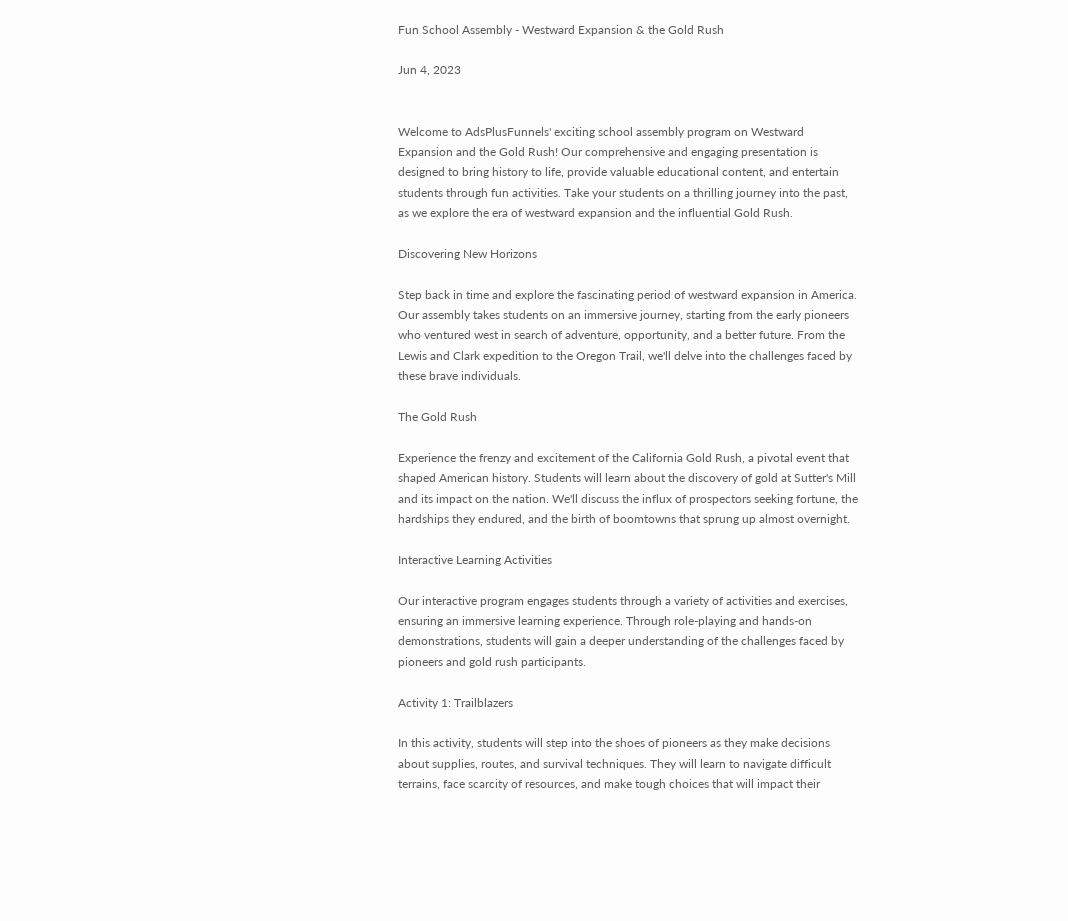Fun School Assembly - Westward Expansion & the Gold Rush

Jun 4, 2023


Welcome to AdsPlusFunnels' exciting school assembly program on Westward Expansion and the Gold Rush! Our comprehensive and engaging presentation is designed to bring history to life, provide valuable educational content, and entertain students through fun activities. Take your students on a thrilling journey into the past, as we explore the era of westward expansion and the influential Gold Rush.

Discovering New Horizons

Step back in time and explore the fascinating period of westward expansion in America. Our assembly takes students on an immersive journey, starting from the early pioneers who ventured west in search of adventure, opportunity, and a better future. From the Lewis and Clark expedition to the Oregon Trail, we'll delve into the challenges faced by these brave individuals.

The Gold Rush

Experience the frenzy and excitement of the California Gold Rush, a pivotal event that shaped American history. Students will learn about the discovery of gold at Sutter's Mill and its impact on the nation. We'll discuss the influx of prospectors seeking fortune, the hardships they endured, and the birth of boomtowns that sprung up almost overnight.

Interactive Learning Activities

Our interactive program engages students through a variety of activities and exercises, ensuring an immersive learning experience. Through role-playing and hands-on demonstrations, students will gain a deeper understanding of the challenges faced by pioneers and gold rush participants.

Activity 1: Trailblazers

In this activity, students will step into the shoes of pioneers as they make decisions about supplies, routes, and survival techniques. They will learn to navigate difficult terrains, face scarcity of resources, and make tough choices that will impact their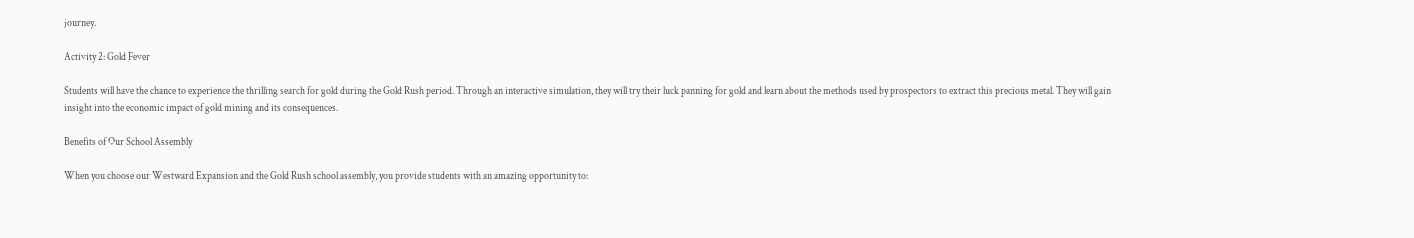journey.

Activity 2: Gold Fever

Students will have the chance to experience the thrilling search for gold during the Gold Rush period. Through an interactive simulation, they will try their luck panning for gold and learn about the methods used by prospectors to extract this precious metal. They will gain insight into the economic impact of gold mining and its consequences.

Benefits of Our School Assembly

When you choose our Westward Expansion and the Gold Rush school assembly, you provide students with an amazing opportunity to: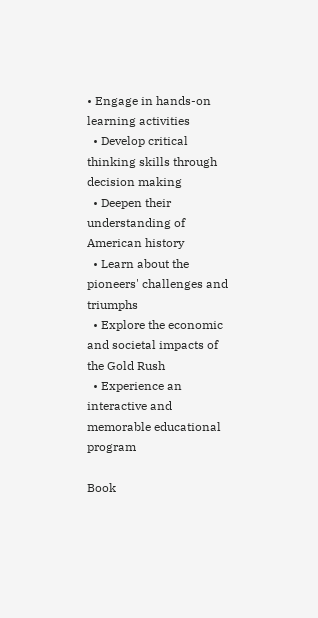• Engage in hands-on learning activities
  • Develop critical thinking skills through decision making
  • Deepen their understanding of American history
  • Learn about the pioneers' challenges and triumphs
  • Explore the economic and societal impacts of the Gold Rush
  • Experience an interactive and memorable educational program

Book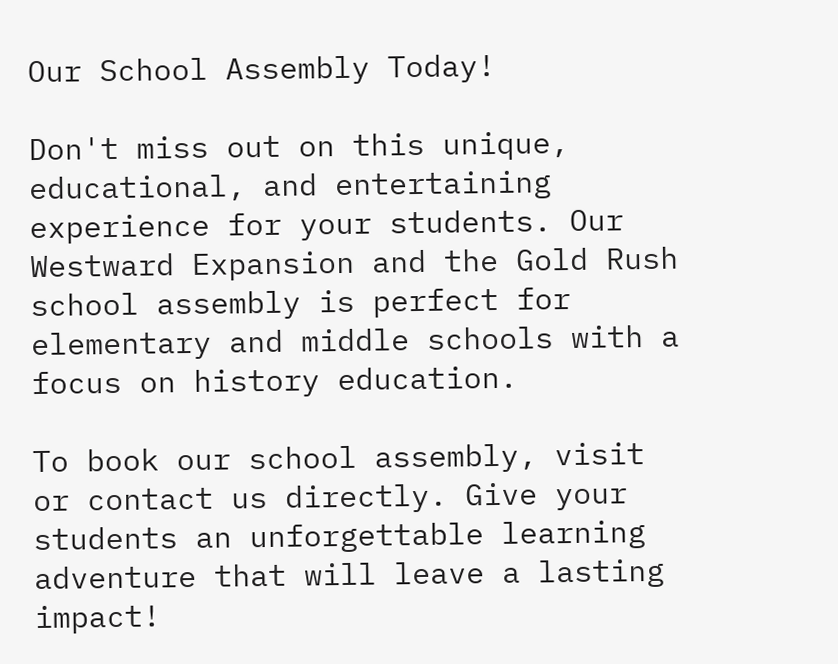Our School Assembly Today!

Don't miss out on this unique, educational, and entertaining experience for your students. Our Westward Expansion and the Gold Rush school assembly is perfect for elementary and middle schools with a focus on history education.

To book our school assembly, visit or contact us directly. Give your students an unforgettable learning adventure that will leave a lasting impact!